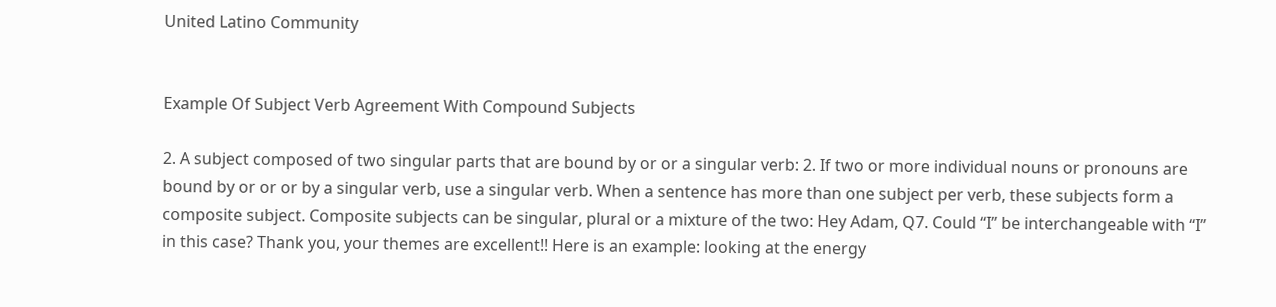United Latino Community


Example Of Subject Verb Agreement With Compound Subjects

2. A subject composed of two singular parts that are bound by or or a singular verb: 2. If two or more individual nouns or pronouns are bound by or or or by a singular verb, use a singular verb. When a sentence has more than one subject per verb, these subjects form a composite subject. Composite subjects can be singular, plural or a mixture of the two: Hey Adam, Q7. Could “I” be interchangeable with “I” in this case? Thank you, your themes are excellent!! Here is an example: looking at the energy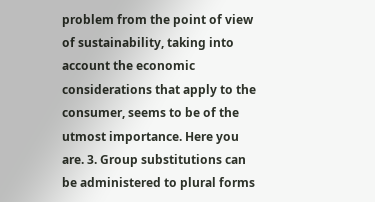problem from the point of view of sustainability, taking into account the economic considerations that apply to the consumer, seems to be of the utmost importance. Here you are. 3. Group substitutions can be administered to plural forms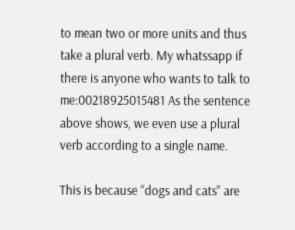to mean two or more units and thus take a plural verb. My whatssapp if there is anyone who wants to talk to me:00218925015481 As the sentence above shows, we even use a plural verb according to a single name.

This is because “dogs and cats” are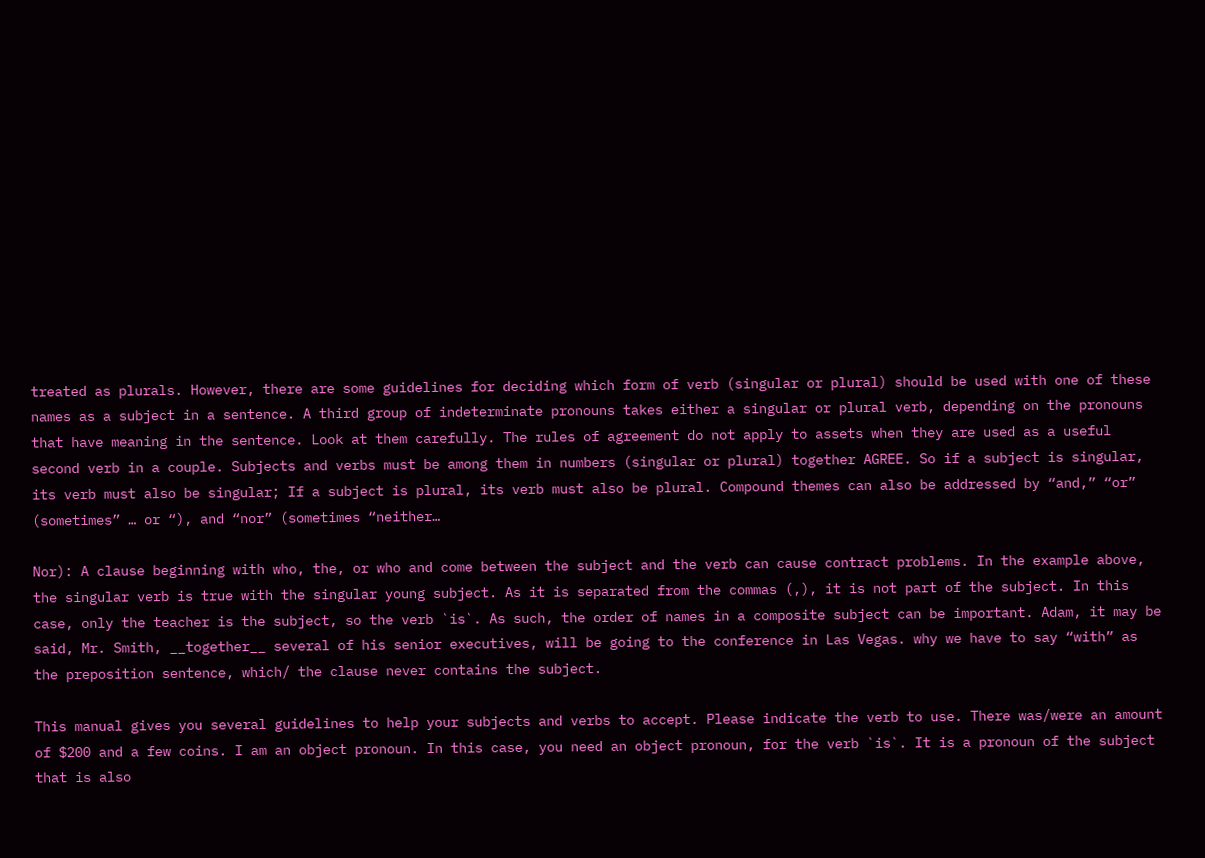treated as plurals. However, there are some guidelines for deciding which form of verb (singular or plural) should be used with one of these names as a subject in a sentence. A third group of indeterminate pronouns takes either a singular or plural verb, depending on the pronouns that have meaning in the sentence. Look at them carefully. The rules of agreement do not apply to assets when they are used as a useful second verb in a couple. Subjects and verbs must be among them in numbers (singular or plural) together AGREE. So if a subject is singular, its verb must also be singular; If a subject is plural, its verb must also be plural. Compound themes can also be addressed by “and,” “or” (sometimes” … or “), and “nor” (sometimes “neither…

Nor): A clause beginning with who, the, or who and come between the subject and the verb can cause contract problems. In the example above, the singular verb is true with the singular young subject. As it is separated from the commas (,), it is not part of the subject. In this case, only the teacher is the subject, so the verb `is`. As such, the order of names in a composite subject can be important. Adam, it may be said, Mr. Smith, __together__ several of his senior executives, will be going to the conference in Las Vegas. why we have to say “with” as the preposition sentence, which/ the clause never contains the subject.

This manual gives you several guidelines to help your subjects and verbs to accept. Please indicate the verb to use. There was/were an amount of $200 and a few coins. I am an object pronoun. In this case, you need an object pronoun, for the verb `is`. It is a pronoun of the subject that is also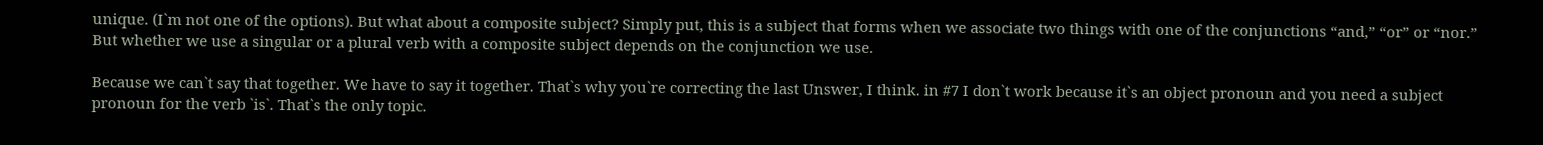unique. (I`m not one of the options). But what about a composite subject? Simply put, this is a subject that forms when we associate two things with one of the conjunctions “and,” “or” or “nor.” But whether we use a singular or a plural verb with a composite subject depends on the conjunction we use.

Because we can`t say that together. We have to say it together. That`s why you`re correcting the last Unswer, I think. in #7 I don`t work because it`s an object pronoun and you need a subject pronoun for the verb `is`. That`s the only topic.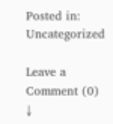Posted in: Uncategorized

Leave a Comment (0) ↓